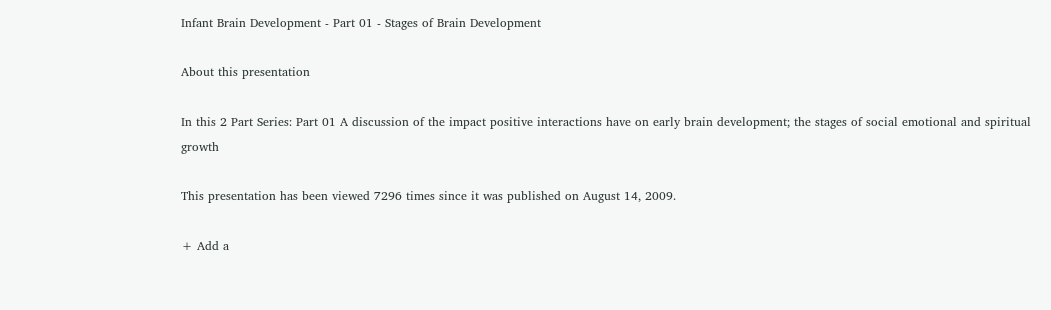Infant Brain Development - Part 01 - Stages of Brain Development

About this presentation

In this 2 Part Series: Part 01 A discussion of the impact positive interactions have on early brain development; the stages of social emotional and spiritual growth

This presentation has been viewed 7296 times since it was published on August 14, 2009.

+ Add a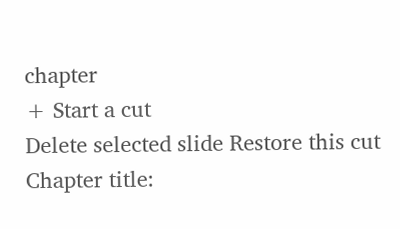chapter
+ Start a cut
Delete selected slide Restore this cut
Chapter title: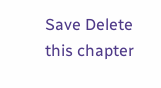Save Delete this chapter